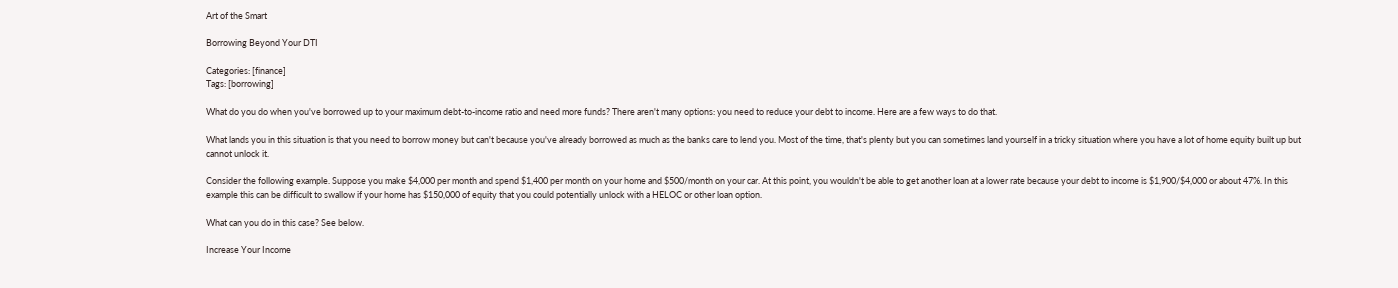Art of the Smart

Borrowing Beyond Your DTI

Categories: [finance]
Tags: [borrowing]

What do you do when you've borrowed up to your maximum debt-to-income ratio and need more funds? There aren't many options: you need to reduce your debt to income. Here are a few ways to do that.

What lands you in this situation is that you need to borrow money but can't because you've already borrowed as much as the banks care to lend you. Most of the time, that's plenty but you can sometimes land yourself in a tricky situation where you have a lot of home equity built up but cannot unlock it.

Consider the following example. Suppose you make $4,000 per month and spend $1,400 per month on your home and $500/month on your car. At this point, you wouldn't be able to get another loan at a lower rate because your debt to income is $1,900/$4,000 or about 47%. In this example this can be difficult to swallow if your home has $150,000 of equity that you could potentially unlock with a HELOC or other loan option.

What can you do in this case? See below.

Increase Your Income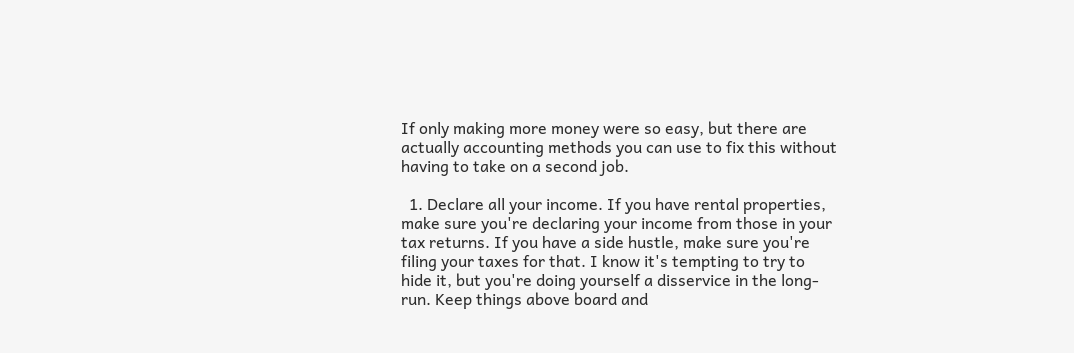If only making more money were so easy, but there are actually accounting methods you can use to fix this without having to take on a second job.

  1. Declare all your income. If you have rental properties, make sure you're declaring your income from those in your tax returns. If you have a side hustle, make sure you're filing your taxes for that. I know it's tempting to try to hide it, but you're doing yourself a disservice in the long-run. Keep things above board and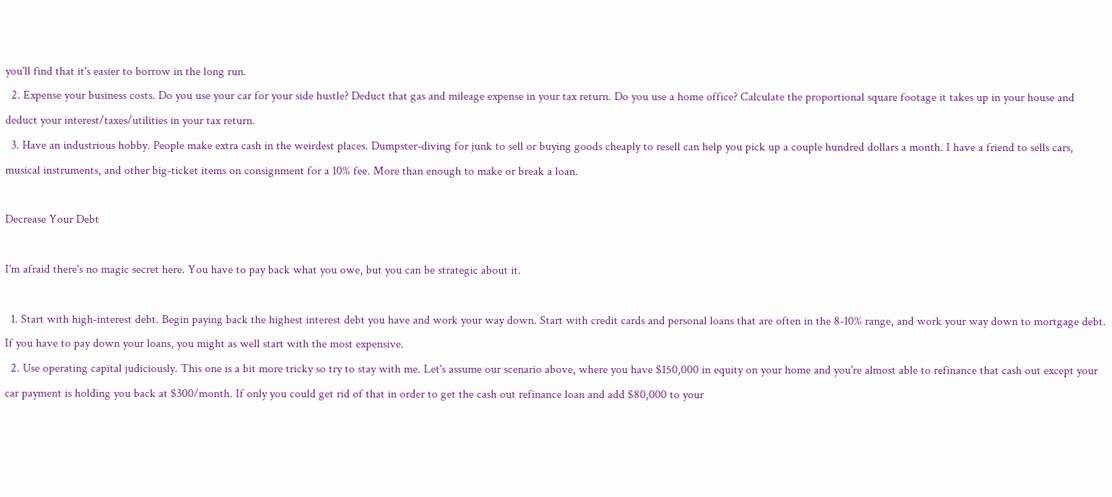you'll find that it's easier to borrow in the long run.
  2. Expense your business costs. Do you use your car for your side hustle? Deduct that gas and mileage expense in your tax return. Do you use a home office? Calculate the proportional square footage it takes up in your house and deduct your interest/taxes/utilities in your tax return.
  3. Have an industrious hobby. People make extra cash in the weirdest places. Dumpster-diving for junk to sell or buying goods cheaply to resell can help you pick up a couple hundred dollars a month. I have a friend to sells cars, musical instruments, and other big-ticket items on consignment for a 10% fee. More than enough to make or break a loan.

Decrease Your Debt

I'm afraid there's no magic secret here. You have to pay back what you owe, but you can be strategic about it.

  1. Start with high-interest debt. Begin paying back the highest interest debt you have and work your way down. Start with credit cards and personal loans that are often in the 8-10% range, and work your way down to mortgage debt. If you have to pay down your loans, you might as well start with the most expensive.
  2. Use operating capital judiciously. This one is a bit more tricky so try to stay with me. Let's assume our scenario above, where you have $150,000 in equity on your home and you're almost able to refinance that cash out except your car payment is holding you back at $300/month. If only you could get rid of that in order to get the cash out refinance loan and add $80,000 to your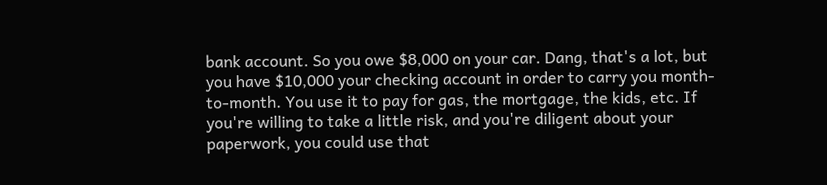bank account. So you owe $8,000 on your car. Dang, that's a lot, but you have $10,000 your checking account in order to carry you month-to-month. You use it to pay for gas, the mortgage, the kids, etc. If you're willing to take a little risk, and you're diligent about your paperwork, you could use that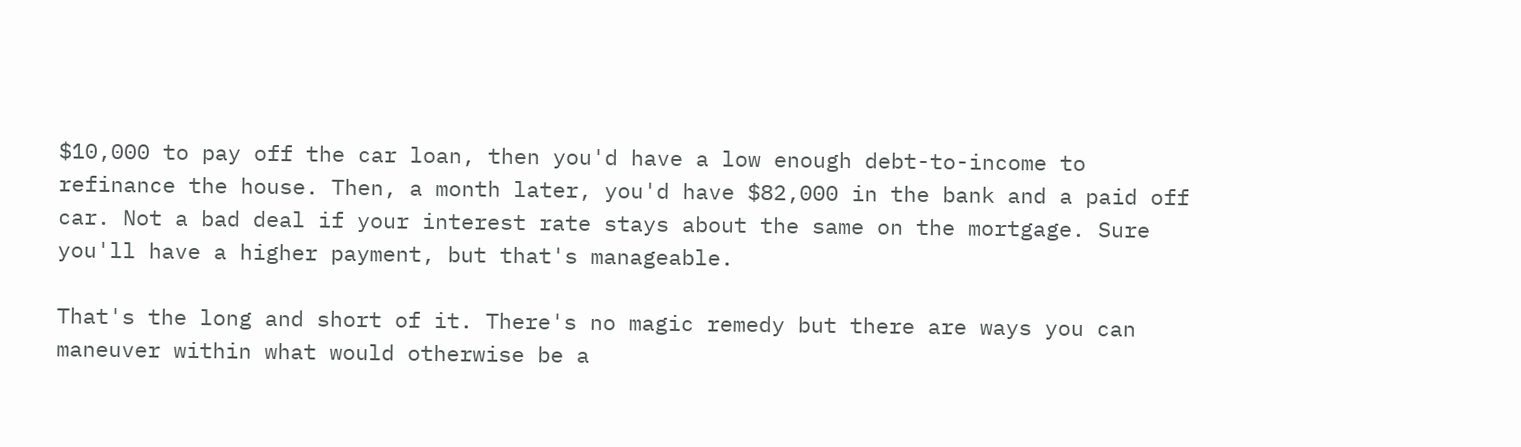$10,000 to pay off the car loan, then you'd have a low enough debt-to-income to refinance the house. Then, a month later, you'd have $82,000 in the bank and a paid off car. Not a bad deal if your interest rate stays about the same on the mortgage. Sure you'll have a higher payment, but that's manageable.

That's the long and short of it. There's no magic remedy but there are ways you can maneuver within what would otherwise be a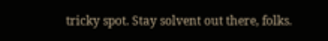tricky spot. Stay solvent out there, folks.